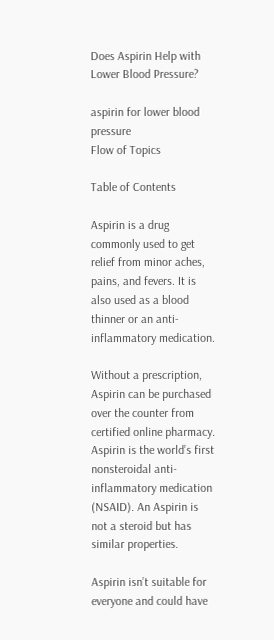Does Aspirin Help with Lower Blood Pressure?

aspirin for lower blood pressure
Flow of Topics

Table of Contents

Aspirin is a drug commonly used to get relief from minor aches, pains, and fevers. It is also used as a blood thinner or an anti-inflammatory medication.

Without a prescription, Aspirin can be purchased over the counter from certified online pharmacy. Aspirin is the world’s first nonsteroidal anti-inflammatory medication (NSAID). An Aspirin is not a steroid but has similar properties.

Aspirin isn’t suitable for everyone and could have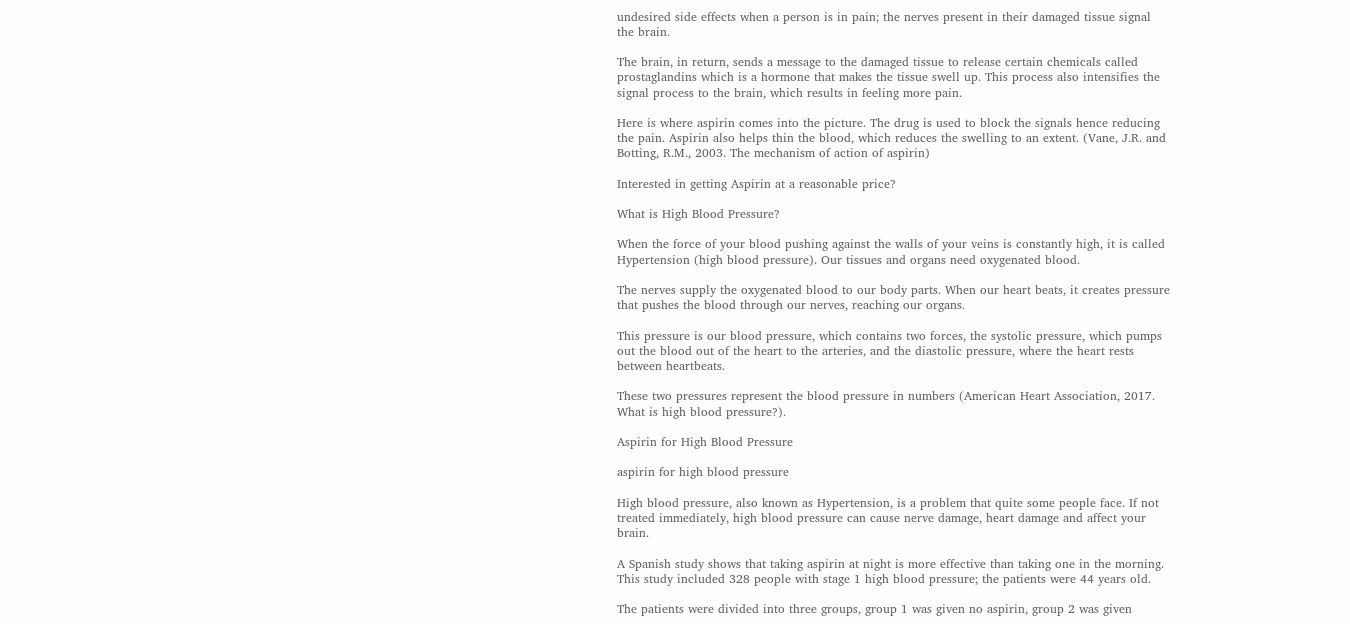undesired side effects when a person is in pain; the nerves present in their damaged tissue signal the brain.

The brain, in return, sends a message to the damaged tissue to release certain chemicals called prostaglandins which is a hormone that makes the tissue swell up. This process also intensifies the signal process to the brain, which results in feeling more pain.

Here is where aspirin comes into the picture. The drug is used to block the signals hence reducing the pain. Aspirin also helps thin the blood, which reduces the swelling to an extent. (Vane, J.R. and Botting, R.M., 2003. The mechanism of action of aspirin)

Interested in getting Aspirin at a reasonable price?

What is High Blood Pressure?

When the force of your blood pushing against the walls of your veins is constantly high, it is called Hypertension (high blood pressure). Our tissues and organs need oxygenated blood.

The nerves supply the oxygenated blood to our body parts. When our heart beats, it creates pressure that pushes the blood through our nerves, reaching our organs.

This pressure is our blood pressure, which contains two forces, the systolic pressure, which pumps out the blood out of the heart to the arteries, and the diastolic pressure, where the heart rests between heartbeats.

These two pressures represent the blood pressure in numbers (American Heart Association, 2017. What is high blood pressure?).

Aspirin for High Blood Pressure

aspirin for high blood pressure

High blood pressure, also known as Hypertension, is a problem that quite some people face. If not treated immediately, high blood pressure can cause nerve damage, heart damage and affect your brain.

A Spanish study shows that taking aspirin at night is more effective than taking one in the morning. This study included 328 people with stage 1 high blood pressure; the patients were 44 years old.

The patients were divided into three groups, group 1 was given no aspirin, group 2 was given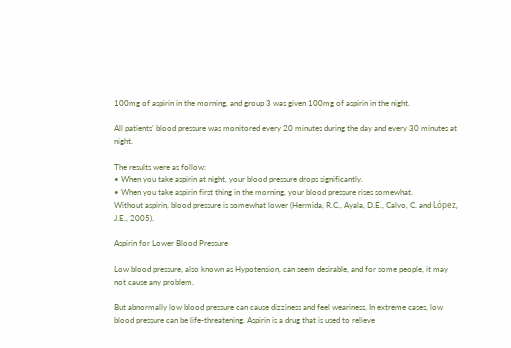100mg of aspirin in the morning, and group 3 was given 100mg of aspirin in the night.

All patients’ blood pressure was monitored every 20 minutes during the day and every 30 minutes at night.

The results were as follow:
• When you take aspirin at night, your blood pressure drops significantly.
• When you take aspirin first thing in the morning, your blood pressure rises somewhat.
Without aspirin, blood pressure is somewhat lower (Hermida, R.C., Ayala, D.E., Calvo, C. and López, J.E., 2005).

Aspirin for Lower Blood Pressure

Low blood pressure, also known as Hypotension, can seem desirable, and for some people, it may not cause any problem.

But abnormally low blood pressure can cause dizziness and feel weariness. In extreme cases, low blood pressure can be life-threatening. Aspirin is a drug that is used to relieve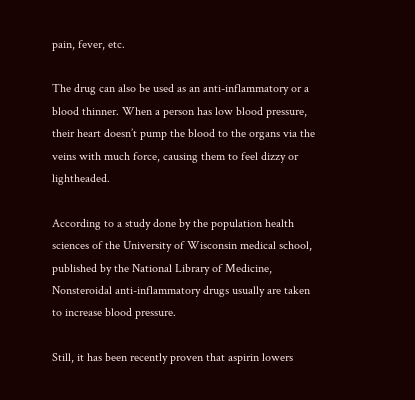pain, fever, etc.

The drug can also be used as an anti-inflammatory or a blood thinner. When a person has low blood pressure, their heart doesn’t pump the blood to the organs via the veins with much force, causing them to feel dizzy or lightheaded.

According to a study done by the population health sciences of the University of Wisconsin medical school, published by the National Library of Medicine, Nonsteroidal anti-inflammatory drugs usually are taken to increase blood pressure.

Still, it has been recently proven that aspirin lowers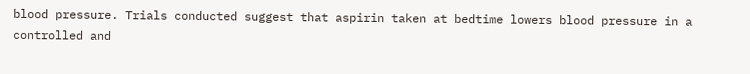blood pressure. Trials conducted suggest that aspirin taken at bedtime lowers blood pressure in a controlled and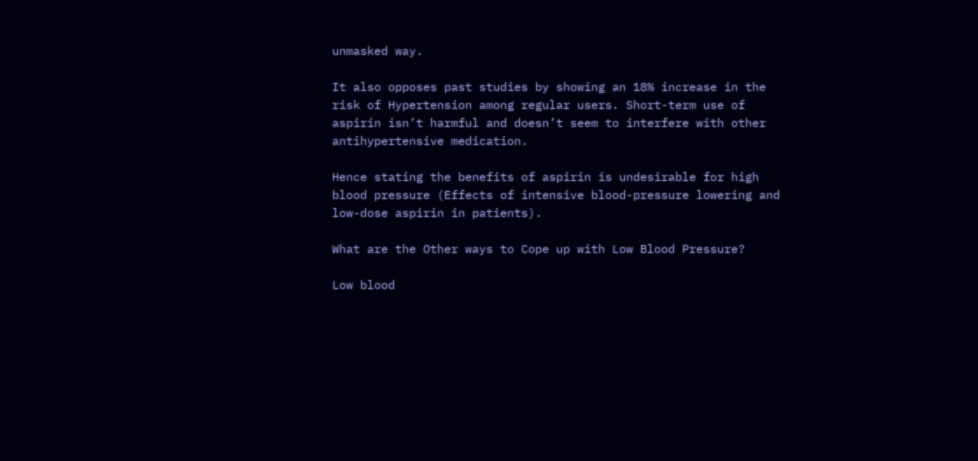unmasked way.

It also opposes past studies by showing an 18% increase in the risk of Hypertension among regular users. Short-term use of aspirin isn’t harmful and doesn’t seem to interfere with other antihypertensive medication.

Hence stating the benefits of aspirin is undesirable for high blood pressure (Effects of intensive blood-pressure lowering and low-dose aspirin in patients).

What are the Other ways to Cope up with Low Blood Pressure?

Low blood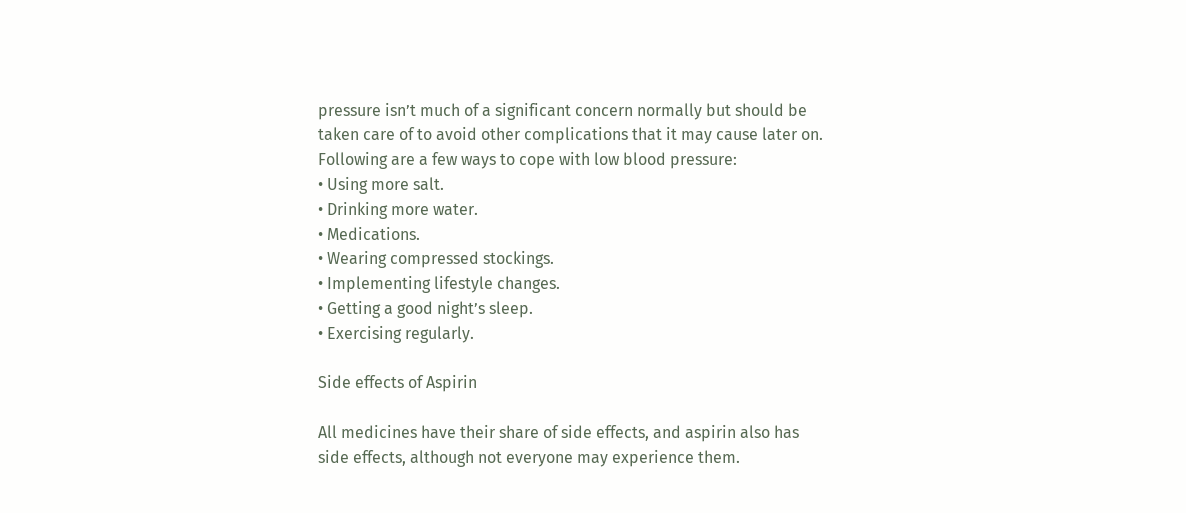pressure isn’t much of a significant concern normally but should be taken care of to avoid other complications that it may cause later on. Following are a few ways to cope with low blood pressure:
• Using more salt.
• Drinking more water.
• Medications.
• Wearing compressed stockings.
• Implementing lifestyle changes.
• Getting a good night’s sleep.
• Exercising regularly.

Side effects of Aspirin

All medicines have their share of side effects, and aspirin also has side effects, although not everyone may experience them.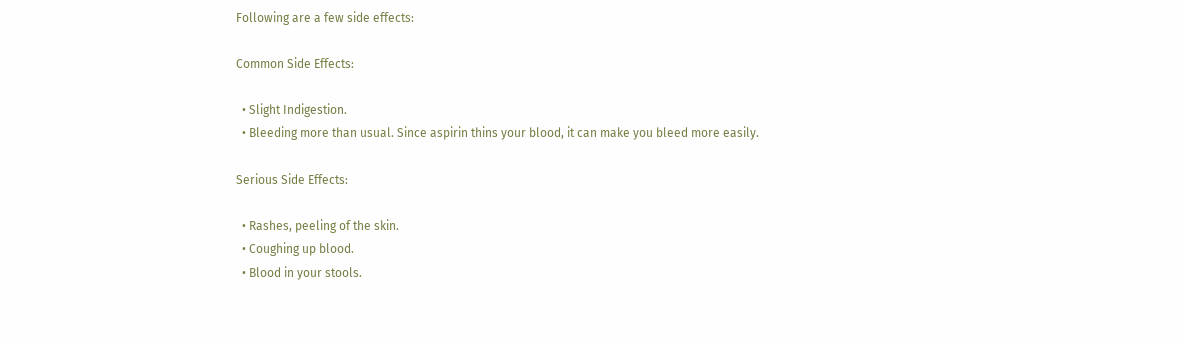Following are a few side effects:

Common Side Effects:

  • Slight Indigestion.
  • Bleeding more than usual. Since aspirin thins your blood, it can make you bleed more easily.

Serious Side Effects:

  • Rashes, peeling of the skin.
  • Coughing up blood.
  • Blood in your stools.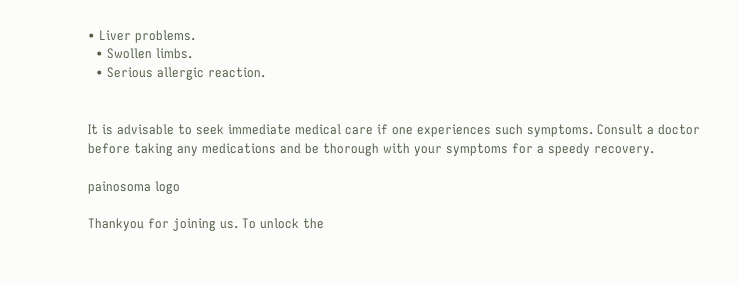• Liver problems.
  • Swollen limbs.
  • Serious allergic reaction.


It is advisable to seek immediate medical care if one experiences such symptoms. Consult a doctor before taking any medications and be thorough with your symptoms for a speedy recovery.

painosoma logo

Thankyou for joining us. To unlock the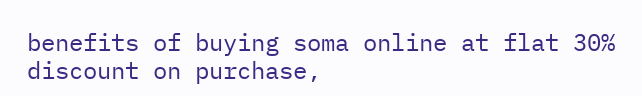benefits of buying soma online at flat 30%  discount on purchase,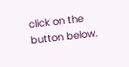click on the button below.